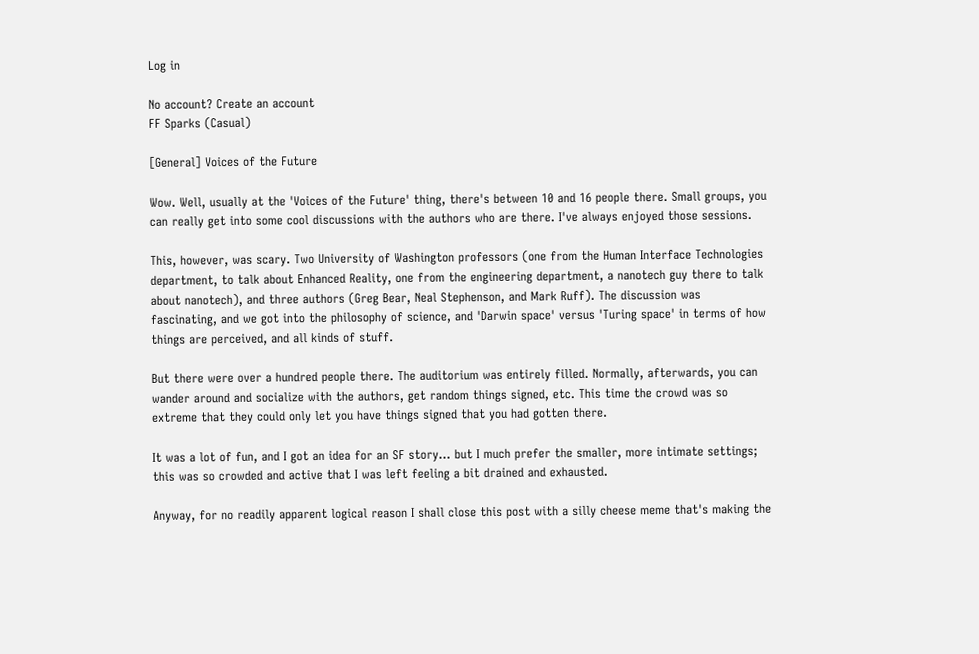Log in

No account? Create an account
FF Sparks (Casual)

[General] Voices of the Future

Wow. Well, usually at the 'Voices of the Future' thing, there's between 10 and 16 people there. Small groups, you can really get into some cool discussions with the authors who are there. I've always enjoyed those sessions.

This, however, was scary. Two University of Washington professors (one from the Human Interface Technologies department, to talk about Enhanced Reality, one from the engineering department, a nanotech guy there to talk about nanotech), and three authors (Greg Bear, Neal Stephenson, and Mark Ruff). The discussion was fascinating, and we got into the philosophy of science, and 'Darwin space' versus 'Turing space' in terms of how things are perceived, and all kinds of stuff.

But there were over a hundred people there. The auditorium was entirely filled. Normally, afterwards, you can wander around and socialize with the authors, get random things signed, etc. This time the crowd was so extreme that they could only let you have things signed that you had gotten there.

It was a lot of fun, and I got an idea for an SF story... but I much prefer the smaller, more intimate settings; this was so crowded and active that I was left feeling a bit drained and exhausted.

Anyway, for no readily apparent logical reason I shall close this post with a silly cheese meme that's making the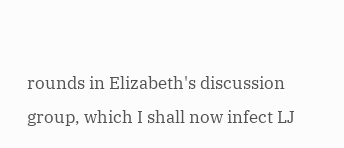rounds in Elizabeth's discussion group, which I shall now infect LJ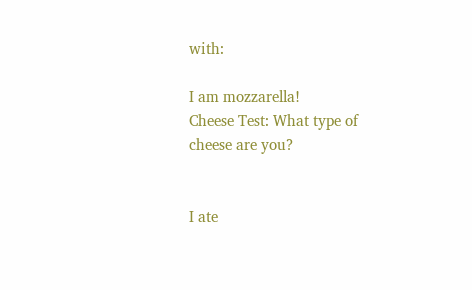with:

I am mozzarella!
Cheese Test: What type of cheese are you?


I ate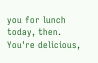you for lunch today, then. You're delicious,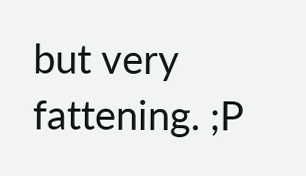but very fattening. ;P